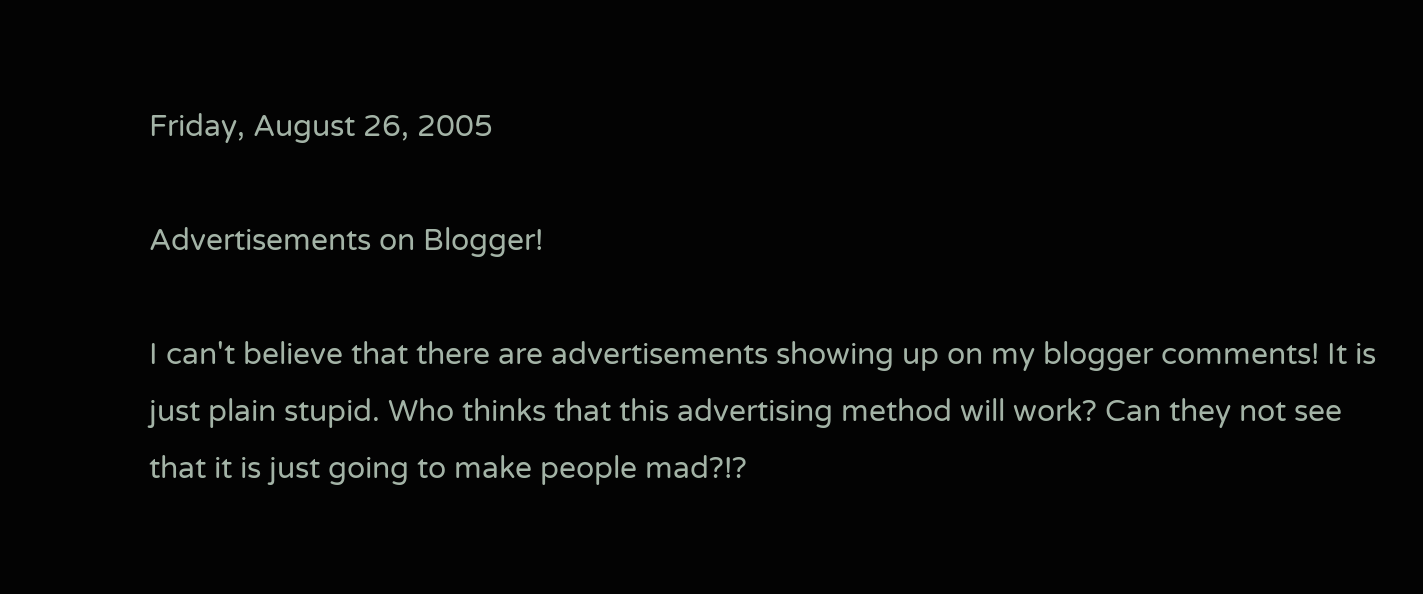Friday, August 26, 2005

Advertisements on Blogger!

I can't believe that there are advertisements showing up on my blogger comments! It is just plain stupid. Who thinks that this advertising method will work? Can they not see that it is just going to make people mad?!?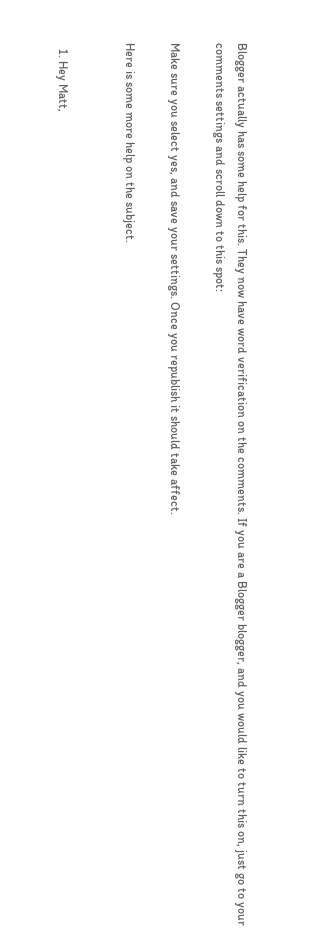Blogger actually has some help for this. They now have word verification on the comments. If you are a Blogger blogger, and you would like to turn this on, just go to your comments settings and scroll down to this spot:

Make sure you select yes, and save your settings. Once you republish it should take affect.

Here is some more help on the subject.


  1. Hey Matt,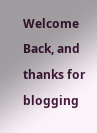Welcome Back, and thanks for blogging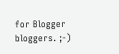for Blogger bloggers. ;-)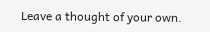Leave a thought of your own.